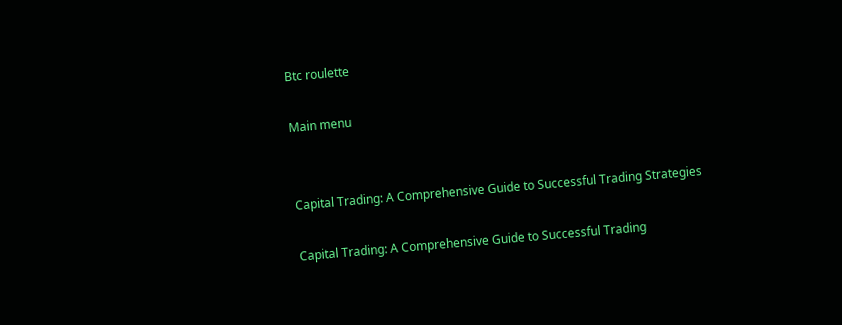Btc roulette

Main menu


Capital Trading: A Comprehensive Guide to Successful Trading Strategies

Capital Trading: A Comprehensive Guide to Successful Trading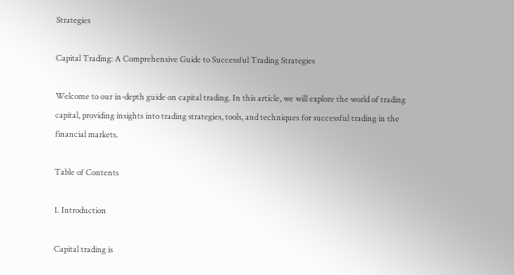Strategies

Capital Trading: A Comprehensive Guide to Successful Trading Strategies

Welcome to our in-depth guide on capital trading. In this article, we will explore the world of trading capital, providing insights into trading strategies, tools, and techniques for successful trading in the financial markets.

Table of Contents

1. Introduction

Capital trading is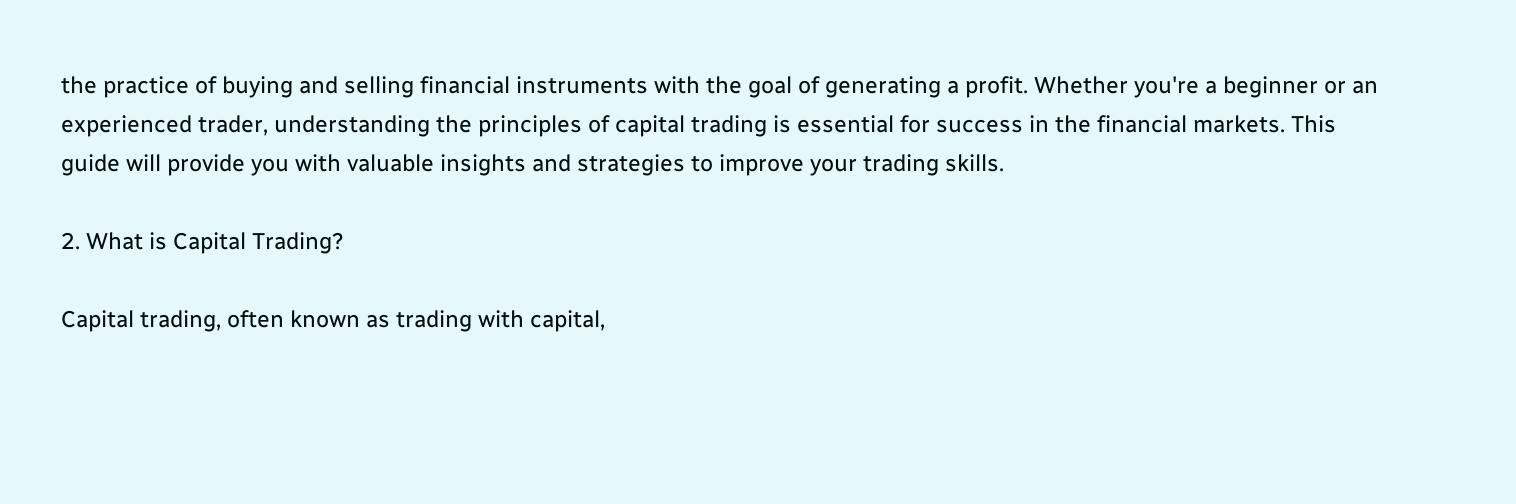the practice of buying and selling financial instruments with the goal of generating a profit. Whether you're a beginner or an experienced trader, understanding the principles of capital trading is essential for success in the financial markets. This guide will provide you with valuable insights and strategies to improve your trading skills.

2. What is Capital Trading?

Capital trading, often known as trading with capital,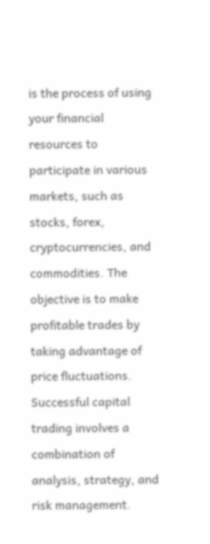is the process of using your financial resources to participate in various markets, such as stocks, forex, cryptocurrencies, and commodities. The objective is to make profitable trades by taking advantage of price fluctuations. Successful capital trading involves a combination of analysis, strategy, and risk management.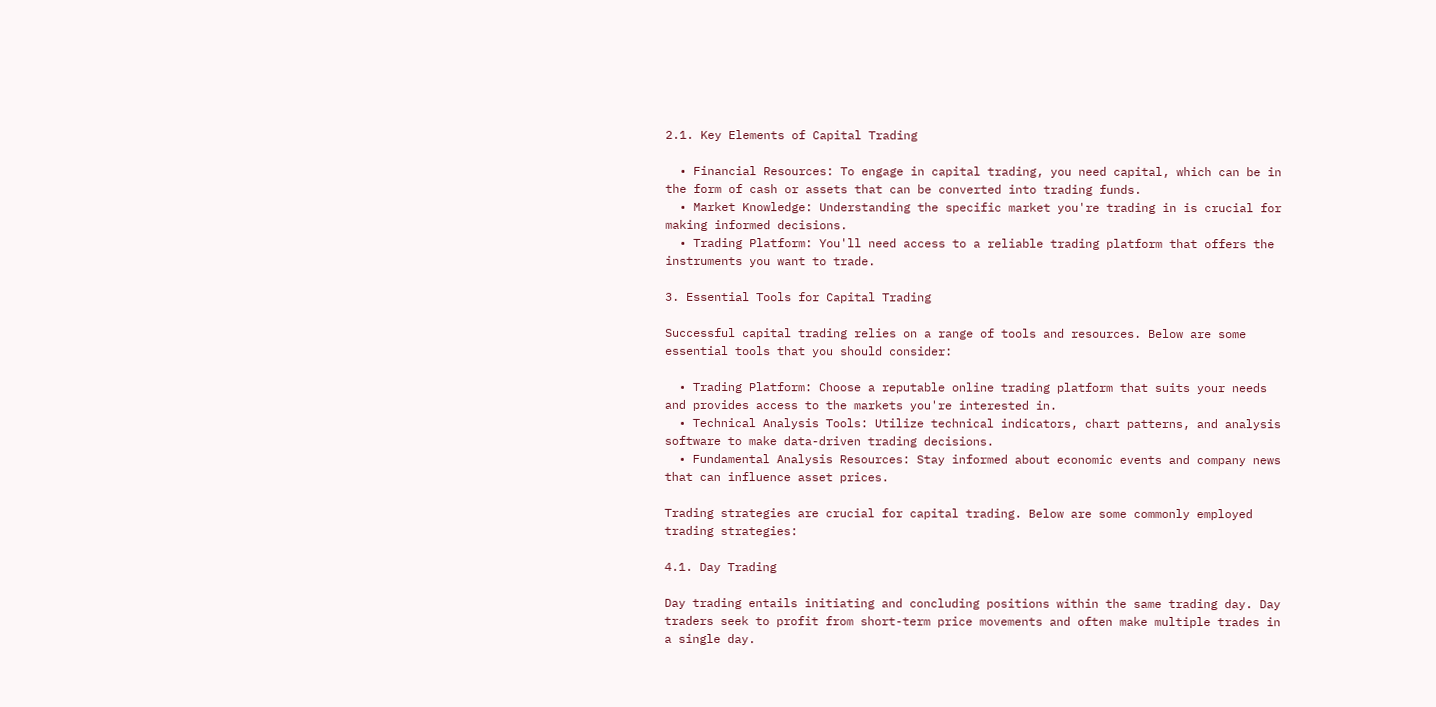2.1. Key Elements of Capital Trading

  • Financial Resources: To engage in capital trading, you need capital, which can be in the form of cash or assets that can be converted into trading funds.
  • Market Knowledge: Understanding the specific market you're trading in is crucial for making informed decisions.
  • Trading Platform: You'll need access to a reliable trading platform that offers the instruments you want to trade.

3. Essential Tools for Capital Trading

Successful capital trading relies on a range of tools and resources. Below are some essential tools that you should consider:

  • Trading Platform: Choose a reputable online trading platform that suits your needs and provides access to the markets you're interested in.
  • Technical Analysis Tools: Utilize technical indicators, chart patterns, and analysis software to make data-driven trading decisions.
  • Fundamental Analysis Resources: Stay informed about economic events and company news that can influence asset prices.

Trading strategies are crucial for capital trading. Below are some commonly employed trading strategies:

4.1. Day Trading

Day trading entails initiating and concluding positions within the same trading day. Day traders seek to profit from short-term price movements and often make multiple trades in a single day.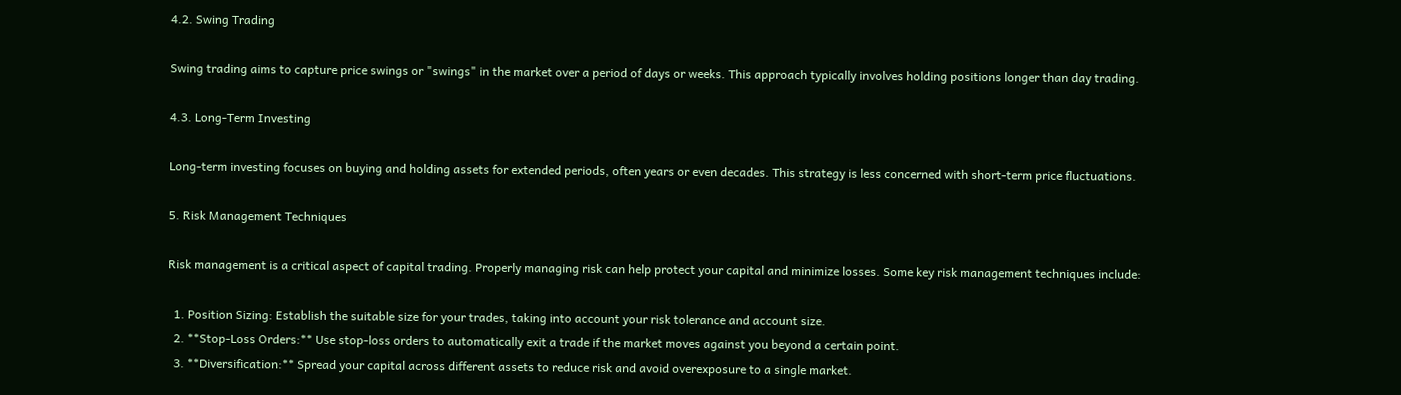4.2. Swing Trading

Swing trading aims to capture price swings or "swings" in the market over a period of days or weeks. This approach typically involves holding positions longer than day trading.

4.3. Long-Term Investing

Long-term investing focuses on buying and holding assets for extended periods, often years or even decades. This strategy is less concerned with short-term price fluctuations.

5. Risk Management Techniques

Risk management is a critical aspect of capital trading. Properly managing risk can help protect your capital and minimize losses. Some key risk management techniques include:

  1. Position Sizing: Establish the suitable size for your trades, taking into account your risk tolerance and account size.
  2. **Stop-Loss Orders:** Use stop-loss orders to automatically exit a trade if the market moves against you beyond a certain point.
  3. **Diversification:** Spread your capital across different assets to reduce risk and avoid overexposure to a single market.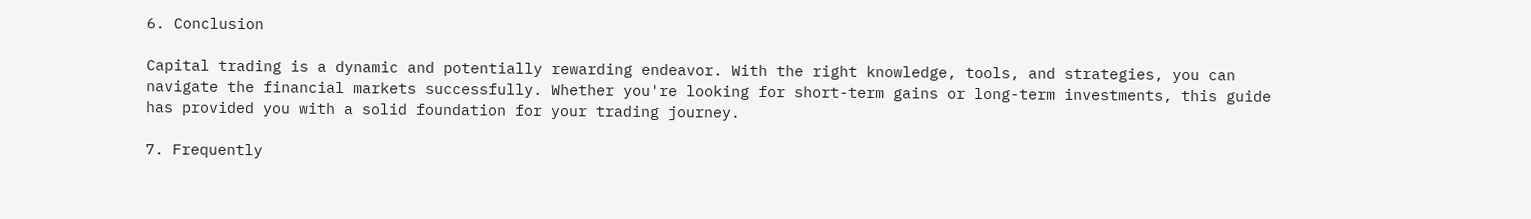6. Conclusion

Capital trading is a dynamic and potentially rewarding endeavor. With the right knowledge, tools, and strategies, you can navigate the financial markets successfully. Whether you're looking for short-term gains or long-term investments, this guide has provided you with a solid foundation for your trading journey.

7. Frequently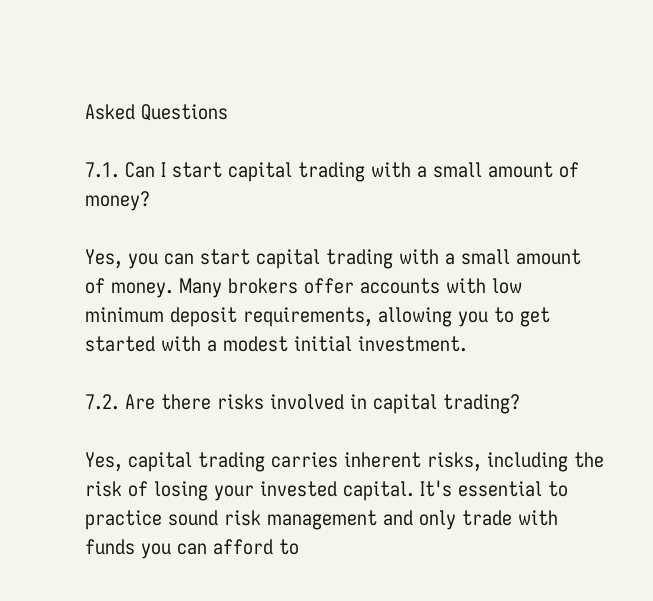Asked Questions

7.1. Can I start capital trading with a small amount of money?

Yes, you can start capital trading with a small amount of money. Many brokers offer accounts with low minimum deposit requirements, allowing you to get started with a modest initial investment.

7.2. Are there risks involved in capital trading?

Yes, capital trading carries inherent risks, including the risk of losing your invested capital. It's essential to practice sound risk management and only trade with funds you can afford to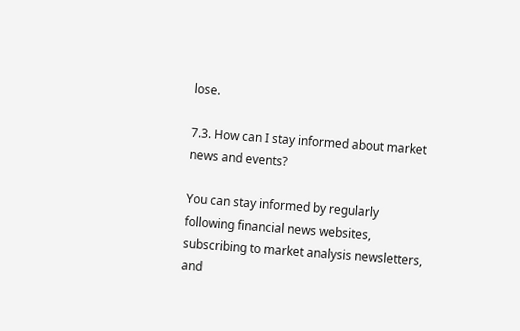lose.

7.3. How can I stay informed about market news and events?

You can stay informed by regularly following financial news websites, subscribing to market analysis newsletters, and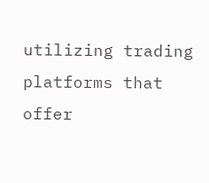utilizing trading platforms that offer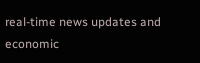real-time news updates and economic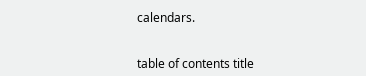calendars.


table of contents title